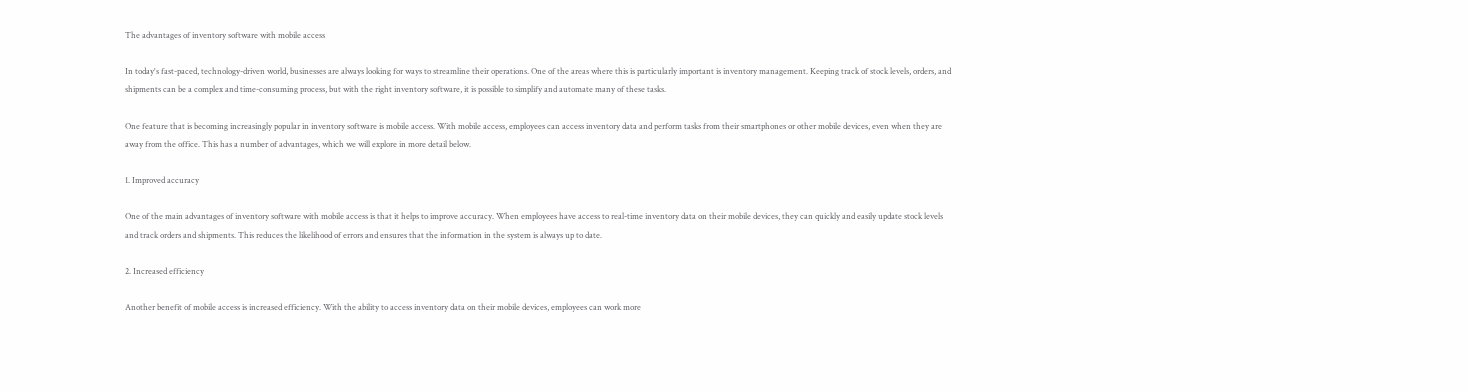The advantages of inventory software with mobile access

In today's fast-paced, technology-driven world, businesses are always looking for ways to streamline their operations. One of the areas where this is particularly important is inventory management. Keeping track of stock levels, orders, and shipments can be a complex and time-consuming process, but with the right inventory software, it is possible to simplify and automate many of these tasks.

One feature that is becoming increasingly popular in inventory software is mobile access. With mobile access, employees can access inventory data and perform tasks from their smartphones or other mobile devices, even when they are away from the office. This has a number of advantages, which we will explore in more detail below.

1. Improved accuracy

One of the main advantages of inventory software with mobile access is that it helps to improve accuracy. When employees have access to real-time inventory data on their mobile devices, they can quickly and easily update stock levels and track orders and shipments. This reduces the likelihood of errors and ensures that the information in the system is always up to date.

2. Increased efficiency

Another benefit of mobile access is increased efficiency. With the ability to access inventory data on their mobile devices, employees can work more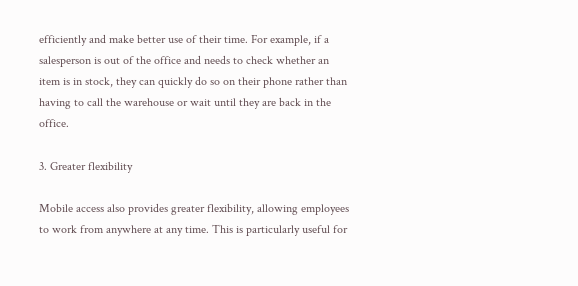efficiently and make better use of their time. For example, if a salesperson is out of the office and needs to check whether an item is in stock, they can quickly do so on their phone rather than having to call the warehouse or wait until they are back in the office.

3. Greater flexibility

Mobile access also provides greater flexibility, allowing employees to work from anywhere at any time. This is particularly useful for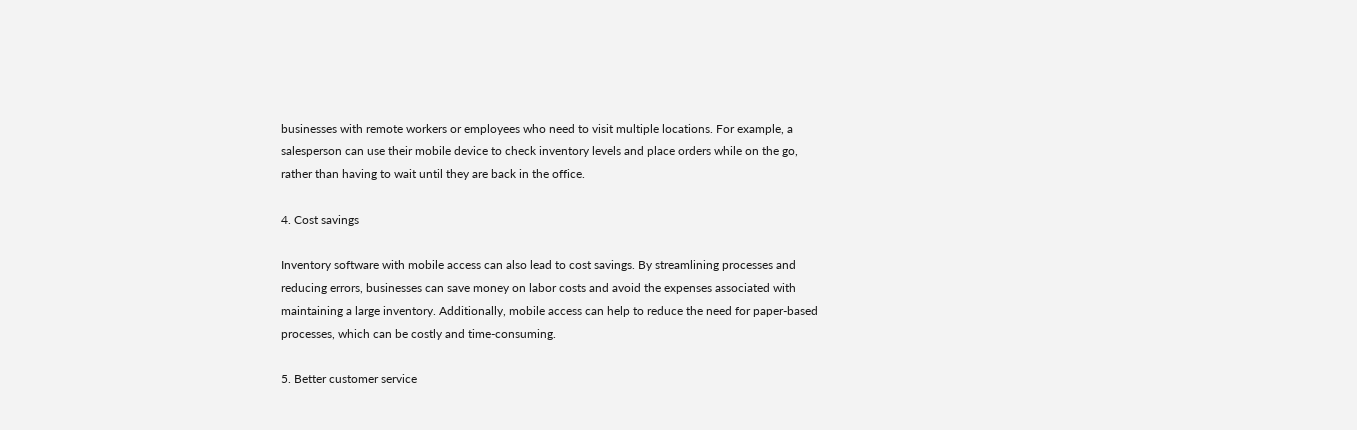businesses with remote workers or employees who need to visit multiple locations. For example, a salesperson can use their mobile device to check inventory levels and place orders while on the go, rather than having to wait until they are back in the office.

4. Cost savings

Inventory software with mobile access can also lead to cost savings. By streamlining processes and reducing errors, businesses can save money on labor costs and avoid the expenses associated with maintaining a large inventory. Additionally, mobile access can help to reduce the need for paper-based processes, which can be costly and time-consuming.

5. Better customer service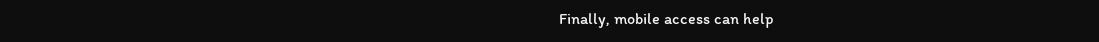Finally, mobile access can help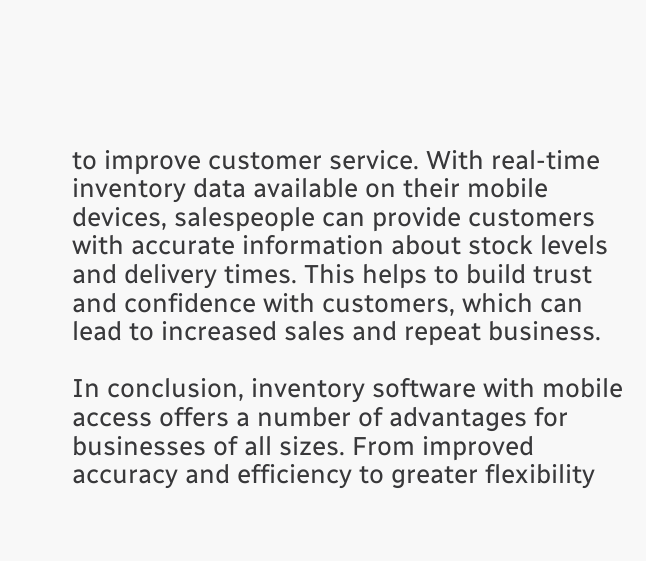to improve customer service. With real-time inventory data available on their mobile devices, salespeople can provide customers with accurate information about stock levels and delivery times. This helps to build trust and confidence with customers, which can lead to increased sales and repeat business.

In conclusion, inventory software with mobile access offers a number of advantages for businesses of all sizes. From improved accuracy and efficiency to greater flexibility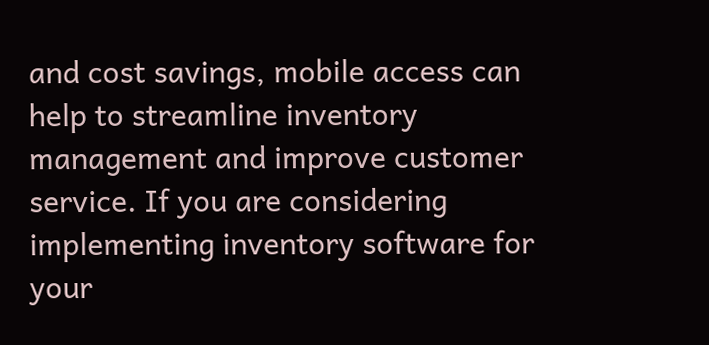and cost savings, mobile access can help to streamline inventory management and improve customer service. If you are considering implementing inventory software for your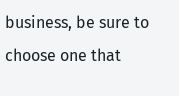business, be sure to choose one that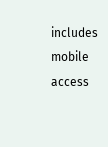includes mobile access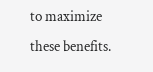to maximize these benefits.